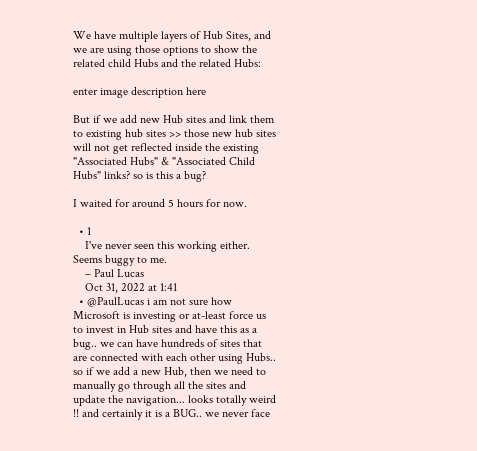We have multiple layers of Hub Sites, and we are using those options to show the related child Hubs and the related Hubs:

enter image description here

But if we add new Hub sites and link them to existing hub sites >> those new hub sites will not get reflected inside the existing "Associated Hubs" & "Associated Child Hubs" links? so is this a bug?

I waited for around 5 hours for now.

  • 1
    I've never seen this working either. Seems buggy to me.
    – Paul Lucas
    Oct 31, 2022 at 1:41
  • @PaulLucas i am not sure how Microsoft is investing or at-least force us to invest in Hub sites and have this as a bug.. we can have hundreds of sites that are connected with each other using Hubs.. so if we add a new Hub, then we need to manually go through all the sites and update the navigation... looks totally weird !! and certainly it is a BUG.. we never face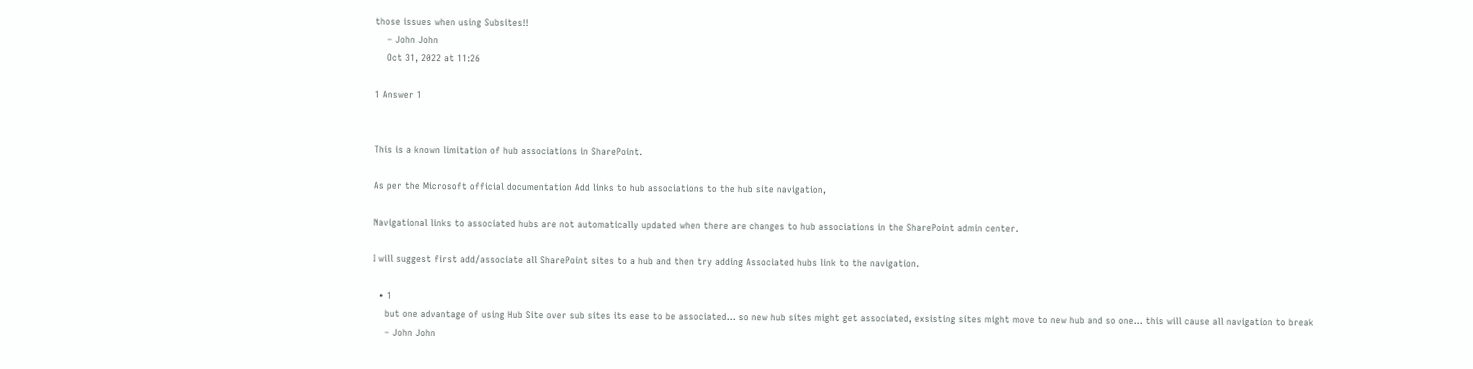those issues when using Subsites!!
    – John John
    Oct 31, 2022 at 11:26

1 Answer 1


This is a known limitation of hub associations in SharePoint.

As per the Microsoft official documentation Add links to hub associations to the hub site navigation,

Navigational links to associated hubs are not automatically updated when there are changes to hub associations in the SharePoint admin center.

I will suggest first add/associate all SharePoint sites to a hub and then try adding Associated hubs link to the navigation.

  • 1
    but one advantage of using Hub Site over sub sites its ease to be associated... so new hub sites might get associated, exsisting sites might move to new hub and so one... this will cause all navigation to break
    – John John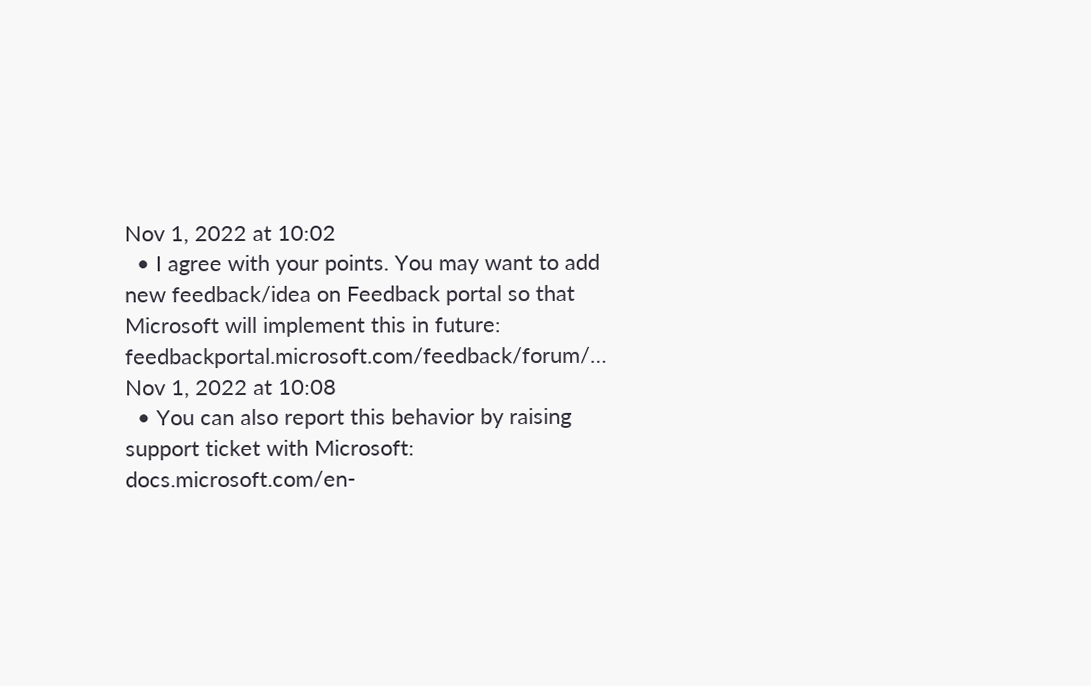Nov 1, 2022 at 10:02
  • I agree with your points. You may want to add new feedback/idea on Feedback portal so that Microsoft will implement this in future: feedbackportal.microsoft.com/feedback/forum/… Nov 1, 2022 at 10:08
  • You can also report this behavior by raising support ticket with Microsoft: docs.microsoft.com/en-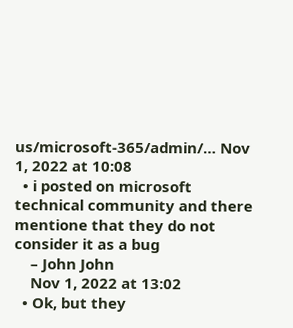us/microsoft-365/admin/… Nov 1, 2022 at 10:08
  • i posted on microsoft technical community and there mentione that they do not consider it as a bug
    – John John
    Nov 1, 2022 at 13:02
  • Ok, but they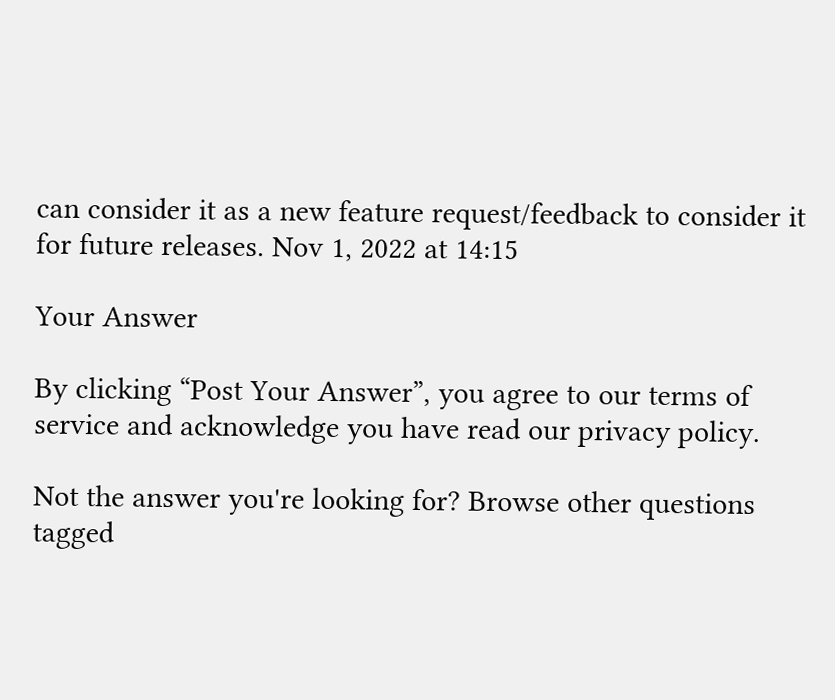can consider it as a new feature request/feedback to consider it for future releases. Nov 1, 2022 at 14:15

Your Answer

By clicking “Post Your Answer”, you agree to our terms of service and acknowledge you have read our privacy policy.

Not the answer you're looking for? Browse other questions tagged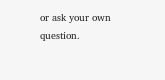or ask your own question.